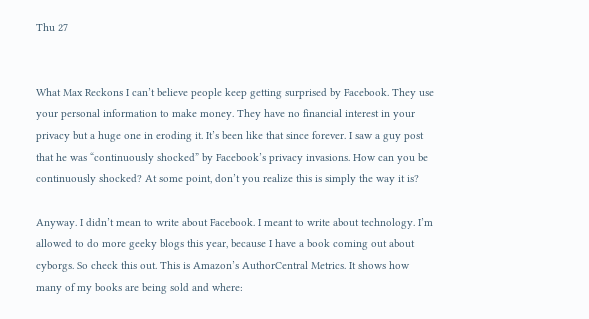Thu 27


What Max Reckons I can’t believe people keep getting surprised by Facebook. They use your personal information to make money. They have no financial interest in your privacy but a huge one in eroding it. It’s been like that since forever. I saw a guy post that he was “continuously shocked” by Facebook’s privacy invasions. How can you be continuously shocked? At some point, don’t you realize this is simply the way it is?

Anyway. I didn’t mean to write about Facebook. I meant to write about technology. I’m allowed to do more geeky blogs this year, because I have a book coming out about cyborgs. So check this out. This is Amazon’s AuthorCentral Metrics. It shows how many of my books are being sold and where: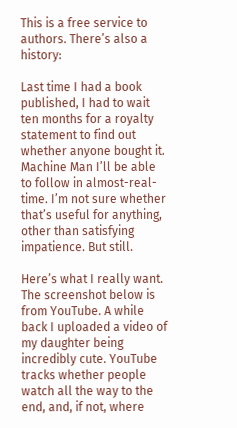This is a free service to authors. There’s also a history:

Last time I had a book published, I had to wait ten months for a royalty statement to find out whether anyone bought it. Machine Man I’ll be able to follow in almost-real-time. I’m not sure whether that’s useful for anything, other than satisfying impatience. But still.

Here’s what I really want. The screenshot below is from YouTube. A while back I uploaded a video of my daughter being incredibly cute. YouTube tracks whether people watch all the way to the end, and, if not, where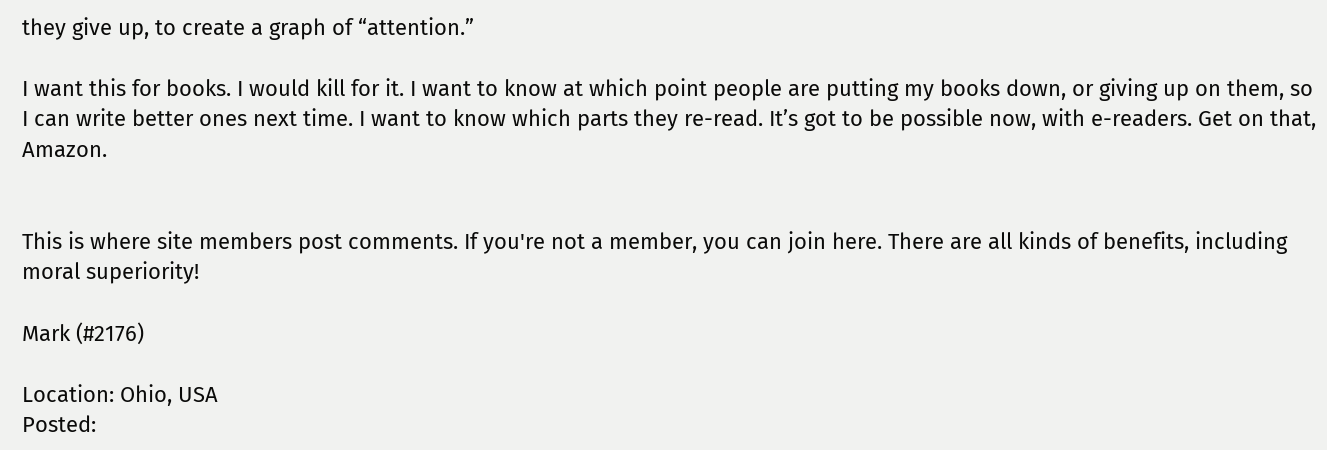they give up, to create a graph of “attention.”

I want this for books. I would kill for it. I want to know at which point people are putting my books down, or giving up on them, so I can write better ones next time. I want to know which parts they re-read. It’s got to be possible now, with e-readers. Get on that, Amazon.


This is where site members post comments. If you're not a member, you can join here. There are all kinds of benefits, including moral superiority!

Mark (#2176)

Location: Ohio, USA
Posted: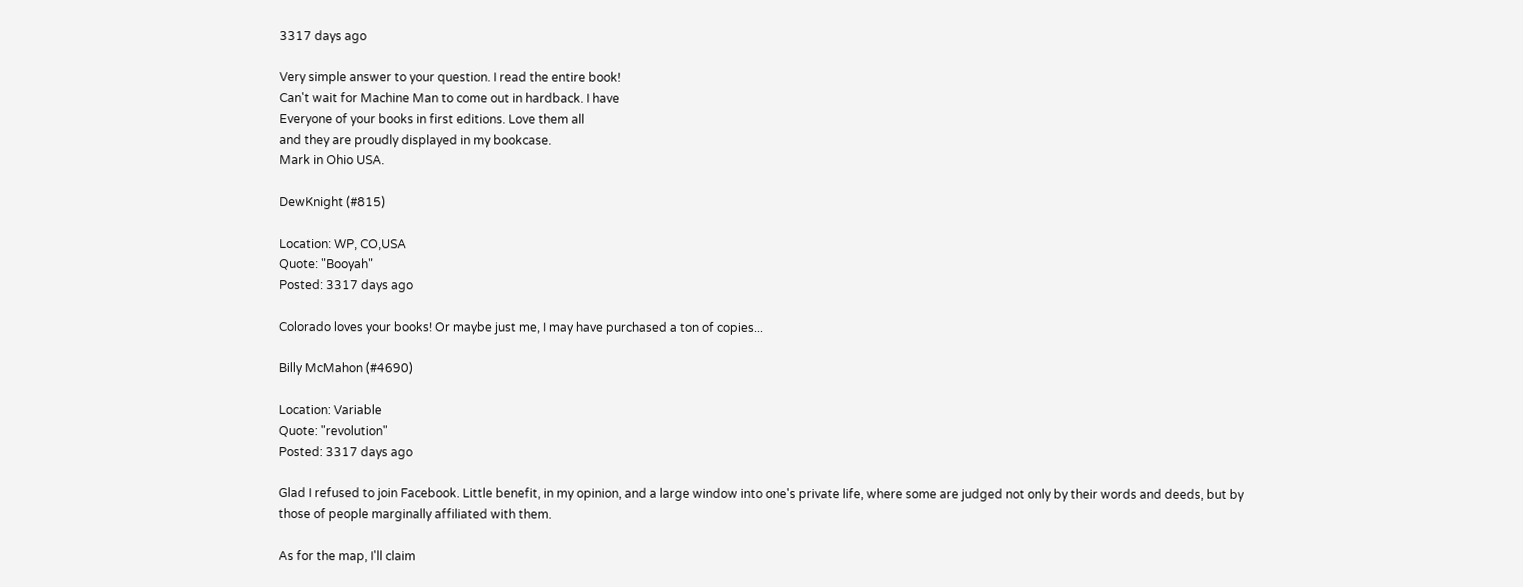3317 days ago

Very simple answer to your question. I read the entire book!
Can't wait for Machine Man to come out in hardback. I have
Everyone of your books in first editions. Love them all
and they are proudly displayed in my bookcase.
Mark in Ohio USA.

DewKnight (#815)

Location: WP, CO,USA
Quote: "Booyah"
Posted: 3317 days ago

Colorado loves your books! Or maybe just me, I may have purchased a ton of copies...

Billy McMahon (#4690)

Location: Variable
Quote: "revolution"
Posted: 3317 days ago

Glad I refused to join Facebook. Little benefit, in my opinion, and a large window into one's private life, where some are judged not only by their words and deeds, but by those of people marginally affiliated with them.

As for the map, I'll claim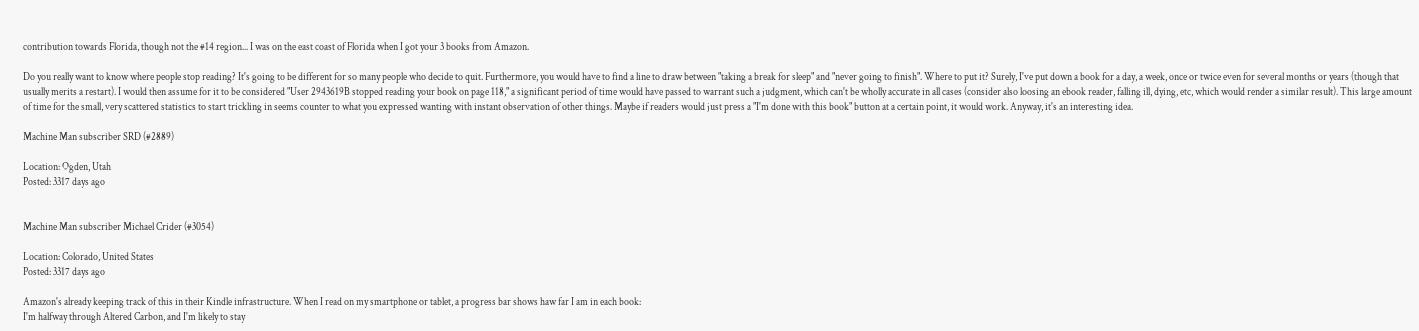contribution towards Florida, though not the #14 region... I was on the east coast of Florida when I got your 3 books from Amazon.

Do you really want to know where people stop reading? It's going to be different for so many people who decide to quit. Furthermore, you would have to find a line to draw between "taking a break for sleep" and "never going to finish". Where to put it? Surely, I've put down a book for a day, a week, once or twice even for several months or years (though that usually merits a restart). I would then assume for it to be considered "User 2943619B stopped reading your book on page 118," a significant period of time would have passed to warrant such a judgment, which can't be wholly accurate in all cases (consider also loosing an ebook reader, falling ill, dying, etc, which would render a similar result). This large amount of time for the small, very scattered statistics to start trickling in seems counter to what you expressed wanting with instant observation of other things. Maybe if readers would just press a "I'm done with this book" button at a certain point, it would work. Anyway, it's an interesting idea.

Machine Man subscriber SRD (#2889)

Location: Ogden, Utah
Posted: 3317 days ago


Machine Man subscriber Michael Crider (#3054)

Location: Colorado, United States
Posted: 3317 days ago

Amazon's already keeping track of this in their Kindle infrastructure. When I read on my smartphone or tablet, a progress bar shows haw far I am in each book:
I'm halfway through Altered Carbon, and I'm likely to stay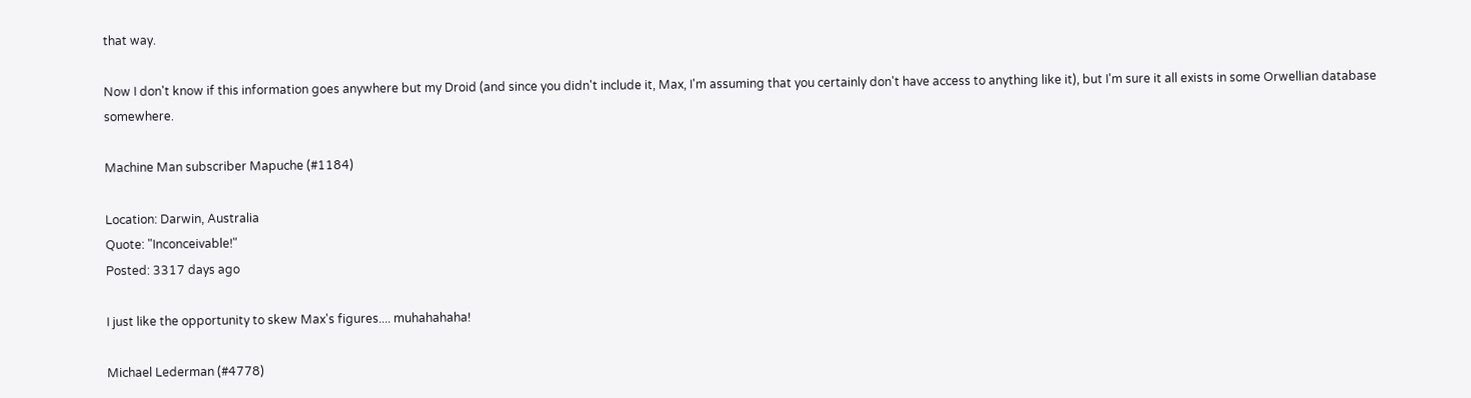that way.

Now I don't know if this information goes anywhere but my Droid (and since you didn't include it, Max, I'm assuming that you certainly don't have access to anything like it), but I'm sure it all exists in some Orwellian database somewhere.

Machine Man subscriber Mapuche (#1184)

Location: Darwin, Australia
Quote: "Inconceivable!"
Posted: 3317 days ago

I just like the opportunity to skew Max's figures.... muhahahaha!

Michael Lederman (#4778)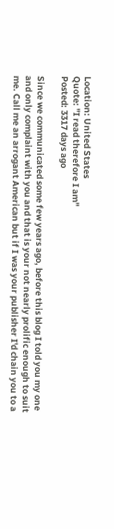Location: United States
Quote: "I read therefore I am"
Posted: 3317 days ago

Since we communicated some few years ago, before this blog I told you my one and only complaint with you and that is your not nearly prolific enough to suit me. Call me an arrogant American but if I was your publisher I'd chain you to a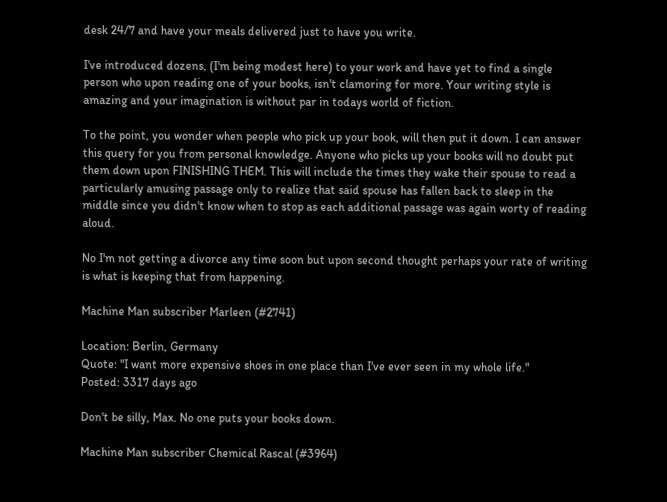desk 24/7 and have your meals delivered just to have you write.

I've introduced dozens, (I'm being modest here) to your work and have yet to find a single person who upon reading one of your books, isn't clamoring for more. Your writing style is amazing and your imagination is without par in todays world of fiction.

To the point, you wonder when people who pick up your book, will then put it down. I can answer this query for you from personal knowledge. Anyone who picks up your books will no doubt put them down upon FINISHING THEM. This will include the times they wake their spouse to read a particularly amusing passage only to realize that said spouse has fallen back to sleep in the middle since you didn't know when to stop as each additional passage was again worty of reading aloud.

No I'm not getting a divorce any time soon but upon second thought perhaps your rate of writing is what is keeping that from happening.

Machine Man subscriber Marleen (#2741)

Location: Berlin, Germany
Quote: "I want more expensive shoes in one place than I've ever seen in my whole life."
Posted: 3317 days ago

Don't be silly, Max. No one puts your books down.

Machine Man subscriber Chemical Rascal (#3964)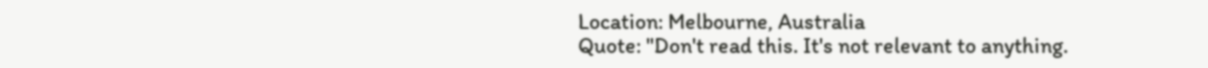Location: Melbourne, Australia
Quote: "Don't read this. It's not relevant to anything.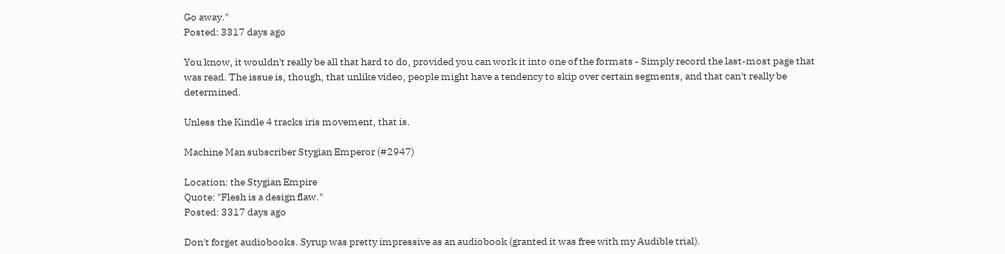Go away."
Posted: 3317 days ago

You know, it wouldn't really be all that hard to do, provided you can work it into one of the formats - Simply record the last-most page that was read. The issue is, though, that unlike video, people might have a tendency to skip over certain segments, and that can't really be determined.

Unless the Kindle 4 tracks iris movement, that is.

Machine Man subscriber Stygian Emperor (#2947)

Location: the Stygian Empire
Quote: "Flesh is a design flaw."
Posted: 3317 days ago

Don't forget audiobooks. Syrup was pretty impressive as an audiobook (granted it was free with my Audible trial).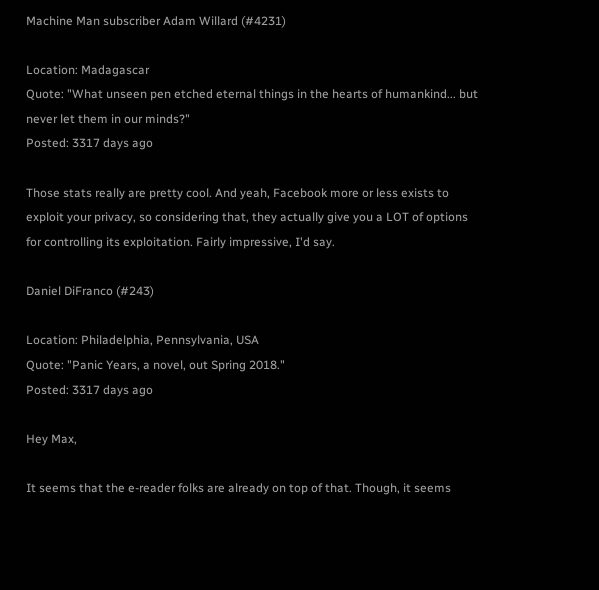Machine Man subscriber Adam Willard (#4231)

Location: Madagascar
Quote: "What unseen pen etched eternal things in the hearts of humankind... but never let them in our minds?"
Posted: 3317 days ago

Those stats really are pretty cool. And yeah, Facebook more or less exists to exploit your privacy, so considering that, they actually give you a LOT of options for controlling its exploitation. Fairly impressive, I'd say.

Daniel DiFranco (#243)

Location: Philadelphia, Pennsylvania, USA
Quote: "Panic Years, a novel, out Spring 2018."
Posted: 3317 days ago

Hey Max,

It seems that the e-reader folks are already on top of that. Though, it seems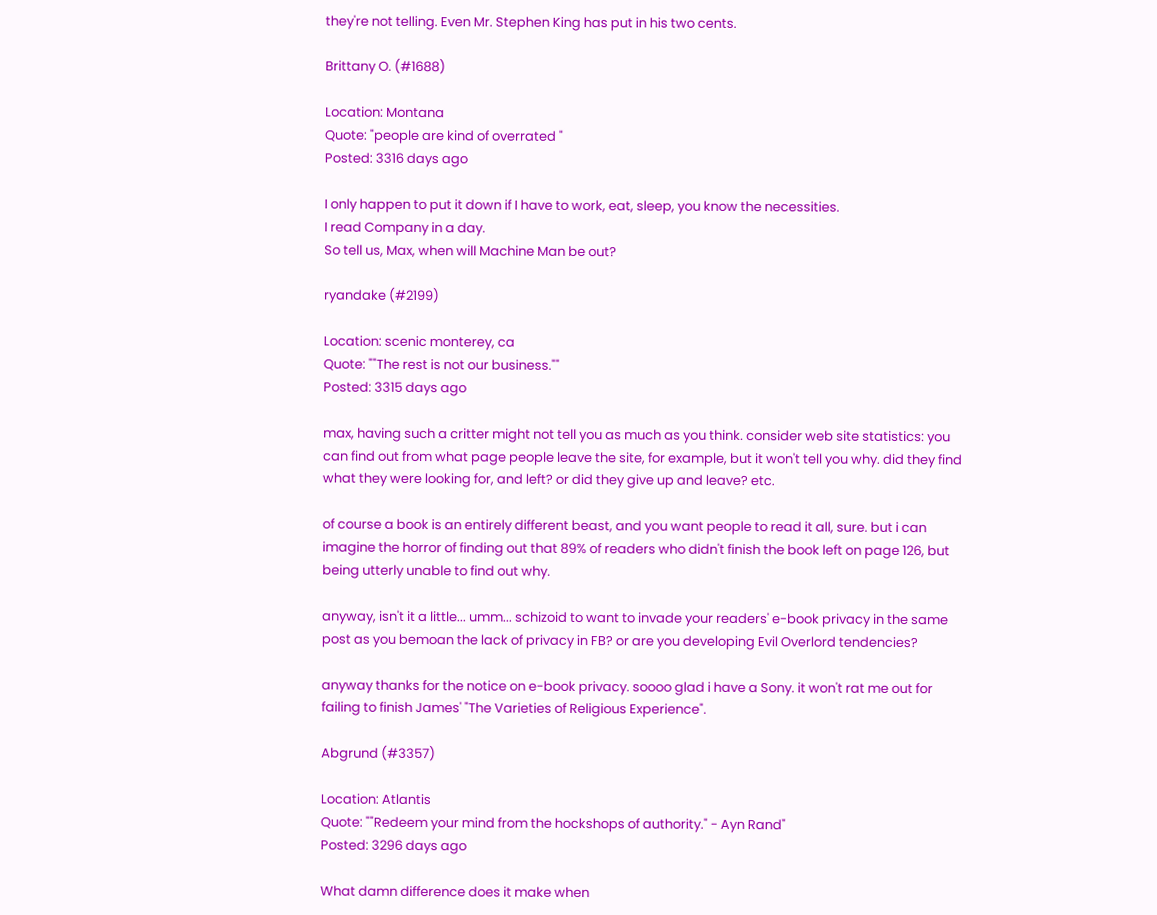they're not telling. Even Mr. Stephen King has put in his two cents.

Brittany O. (#1688)

Location: Montana
Quote: "people are kind of overrated "
Posted: 3316 days ago

I only happen to put it down if I have to work, eat, sleep, you know the necessities.
I read Company in a day.
So tell us, Max, when will Machine Man be out?

ryandake (#2199)

Location: scenic monterey, ca
Quote: ""The rest is not our business.""
Posted: 3315 days ago

max, having such a critter might not tell you as much as you think. consider web site statistics: you can find out from what page people leave the site, for example, but it won't tell you why. did they find what they were looking for, and left? or did they give up and leave? etc.

of course a book is an entirely different beast, and you want people to read it all, sure. but i can imagine the horror of finding out that 89% of readers who didn't finish the book left on page 126, but being utterly unable to find out why.

anyway, isn't it a little... umm... schizoid to want to invade your readers' e-book privacy in the same post as you bemoan the lack of privacy in FB? or are you developing Evil Overlord tendencies?

anyway thanks for the notice on e-book privacy. soooo glad i have a Sony. it won't rat me out for failing to finish James' "The Varieties of Religious Experience".

Abgrund (#3357)

Location: Atlantis
Quote: ""Redeem your mind from the hockshops of authority." - Ayn Rand"
Posted: 3296 days ago

What damn difference does it make when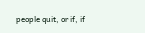people quit, or if, if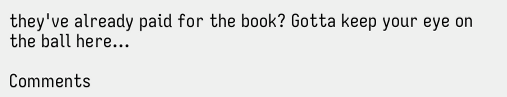they've already paid for the book? Gotta keep your eye on the ball here...

Comments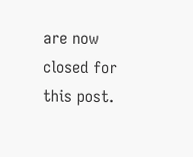are now closed for this post.